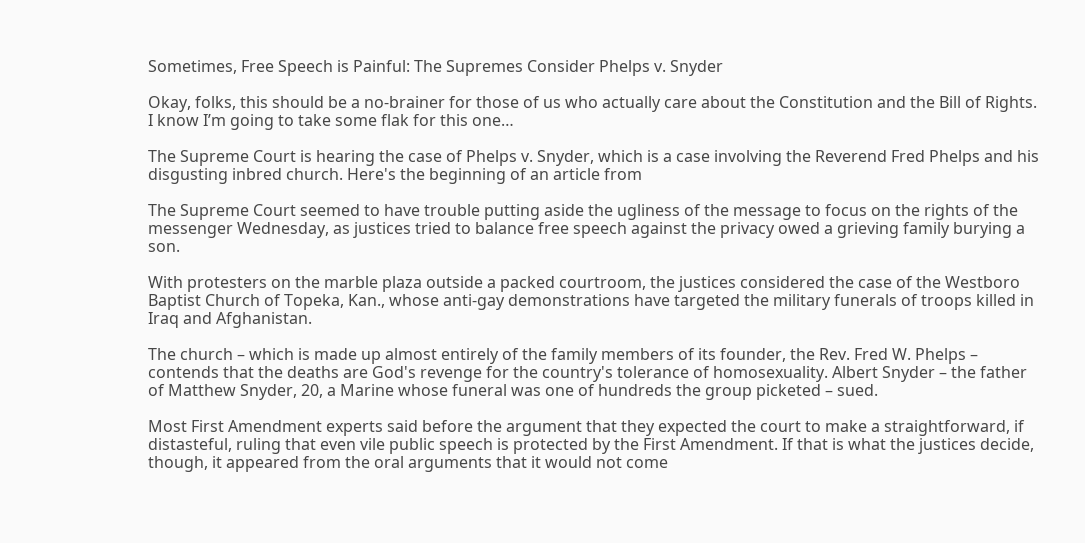Sometimes, Free Speech is Painful: The Supremes Consider Phelps v. Snyder

Okay, folks, this should be a no-brainer for those of us who actually care about the Constitution and the Bill of Rights. I know I’m going to take some flak for this one…

The Supreme Court is hearing the case of Phelps v. Snyder, which is a case involving the Reverend Fred Phelps and his disgusting inbred church. Here's the beginning of an article from

The Supreme Court seemed to have trouble putting aside the ugliness of the message to focus on the rights of the messenger Wednesday, as justices tried to balance free speech against the privacy owed a grieving family burying a son.

With protesters on the marble plaza outside a packed courtroom, the justices considered the case of the Westboro Baptist Church of Topeka, Kan., whose anti-gay demonstrations have targeted the military funerals of troops killed in Iraq and Afghanistan.

The church – which is made up almost entirely of the family members of its founder, the Rev. Fred W. Phelps – contends that the deaths are God's revenge for the country's tolerance of homosexuality. Albert Snyder – the father of Matthew Snyder, 20, a Marine whose funeral was one of hundreds the group picketed – sued.

Most First Amendment experts said before the argument that they expected the court to make a straightforward, if distasteful, ruling that even vile public speech is protected by the First Amendment. If that is what the justices decide, though, it appeared from the oral arguments that it would not come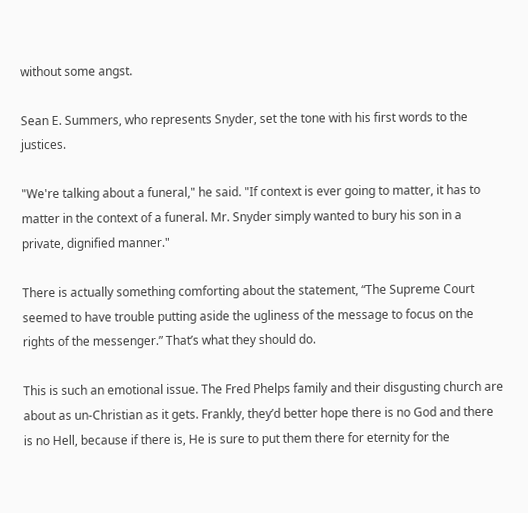without some angst.

Sean E. Summers, who represents Snyder, set the tone with his first words to the justices.

"We're talking about a funeral," he said. "If context is ever going to matter, it has to matter in the context of a funeral. Mr. Snyder simply wanted to bury his son in a private, dignified manner."

There is actually something comforting about the statement, “The Supreme Court seemed to have trouble putting aside the ugliness of the message to focus on the rights of the messenger.” That’s what they should do.

This is such an emotional issue. The Fred Phelps family and their disgusting church are about as un-Christian as it gets. Frankly, they’d better hope there is no God and there is no Hell, because if there is, He is sure to put them there for eternity for the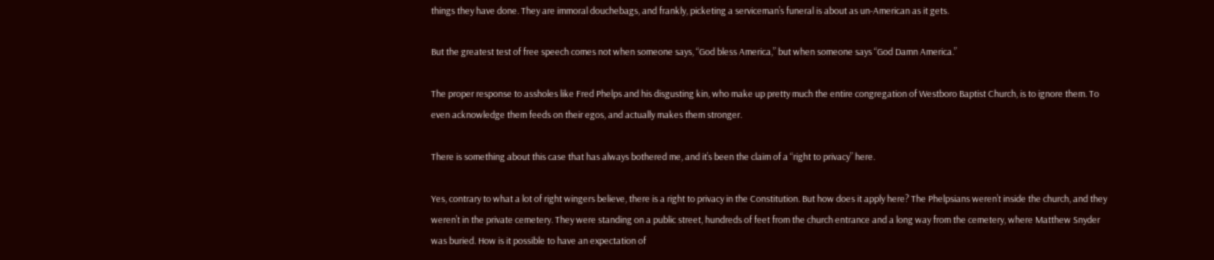things they have done. They are immoral douchebags, and frankly, picketing a serviceman’s funeral is about as un-American as it gets.

But the greatest test of free speech comes not when someone says, “God bless America,” but when someone says “God Damn America.”

The proper response to assholes like Fred Phelps and his disgusting kin, who make up pretty much the entire congregation of Westboro Baptist Church, is to ignore them. To even acknowledge them feeds on their egos, and actually makes them stronger.

There is something about this case that has always bothered me, and it’s been the claim of a “right to privacy” here.

Yes, contrary to what a lot of right wingers believe, there is a right to privacy in the Constitution. But how does it apply here? The Phelpsians weren’t inside the church, and they weren’t in the private cemetery. They were standing on a public street, hundreds of feet from the church entrance and a long way from the cemetery, where Matthew Snyder was buried. How is it possible to have an expectation of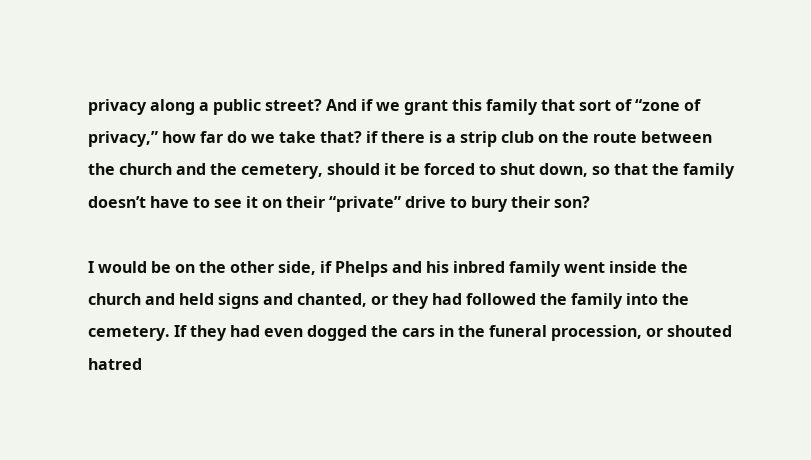privacy along a public street? And if we grant this family that sort of “zone of privacy,” how far do we take that? if there is a strip club on the route between the church and the cemetery, should it be forced to shut down, so that the family doesn’t have to see it on their “private” drive to bury their son?

I would be on the other side, if Phelps and his inbred family went inside the church and held signs and chanted, or they had followed the family into the cemetery. If they had even dogged the cars in the funeral procession, or shouted hatred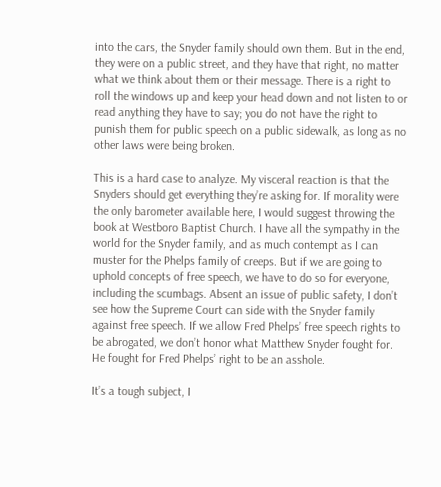into the cars, the Snyder family should own them. But in the end, they were on a public street, and they have that right, no matter what we think about them or their message. There is a right to roll the windows up and keep your head down and not listen to or read anything they have to say; you do not have the right to punish them for public speech on a public sidewalk, as long as no other laws were being broken.

This is a hard case to analyze. My visceral reaction is that the Snyders should get everything they’re asking for. If morality were the only barometer available here, I would suggest throwing the book at Westboro Baptist Church. I have all the sympathy in the world for the Snyder family, and as much contempt as I can muster for the Phelps family of creeps. But if we are going to uphold concepts of free speech, we have to do so for everyone, including the scumbags. Absent an issue of public safety, I don’t see how the Supreme Court can side with the Snyder family against free speech. If we allow Fred Phelps’ free speech rights to be abrogated, we don’t honor what Matthew Snyder fought for. He fought for Fred Phelps’ right to be an asshole.

It’s a tough subject, I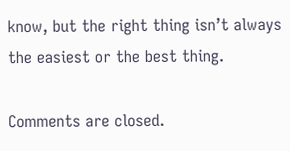know, but the right thing isn’t always the easiest or the best thing.

Comments are closed.